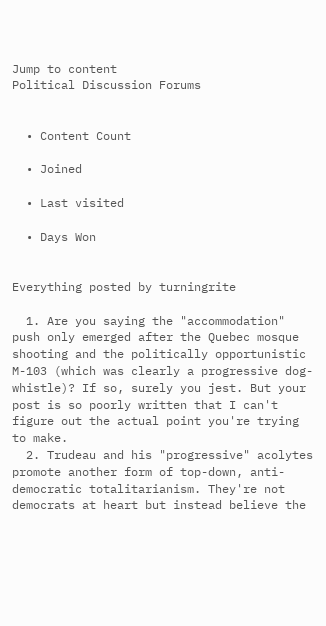Jump to content
Political Discussion Forums


  • Content Count

  • Joined

  • Last visited

  • Days Won


Everything posted by turningrite

  1. Are you saying the "accommodation" push only emerged after the Quebec mosque shooting and the politically opportunistic M-103 (which was clearly a progressive dog-whistle)? If so, surely you jest. But your post is so poorly written that I can't figure out the actual point you're trying to make.
  2. Trudeau and his "progressive" acolytes promote another form of top-down, anti-democratic totalitarianism. They're not democrats at heart but instead believe the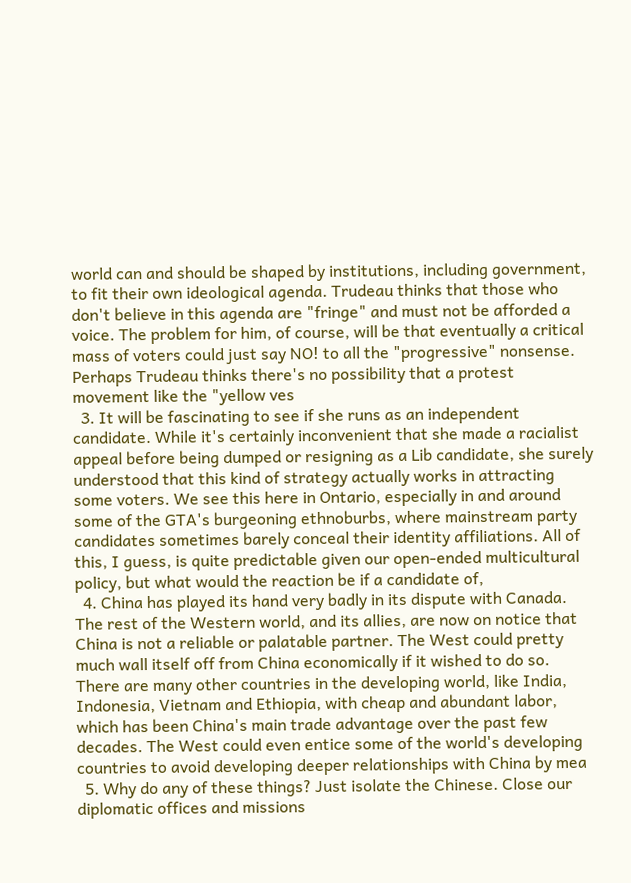world can and should be shaped by institutions, including government, to fit their own ideological agenda. Trudeau thinks that those who don't believe in this agenda are "fringe" and must not be afforded a voice. The problem for him, of course, will be that eventually a critical mass of voters could just say NO! to all the "progressive" nonsense. Perhaps Trudeau thinks there's no possibility that a protest movement like the "yellow ves
  3. It will be fascinating to see if she runs as an independent candidate. While it's certainly inconvenient that she made a racialist appeal before being dumped or resigning as a Lib candidate, she surely understood that this kind of strategy actually works in attracting some voters. We see this here in Ontario, especially in and around some of the GTA's burgeoning ethnoburbs, where mainstream party candidates sometimes barely conceal their identity affiliations. All of this, I guess, is quite predictable given our open-ended multicultural policy, but what would the reaction be if a candidate of,
  4. China has played its hand very badly in its dispute with Canada. The rest of the Western world, and its allies, are now on notice that China is not a reliable or palatable partner. The West could pretty much wall itself off from China economically if it wished to do so. There are many other countries in the developing world, like India, Indonesia, Vietnam and Ethiopia, with cheap and abundant labor, which has been China's main trade advantage over the past few decades. The West could even entice some of the world's developing countries to avoid developing deeper relationships with China by mea
  5. Why do any of these things? Just isolate the Chinese. Close our diplomatic offices and missions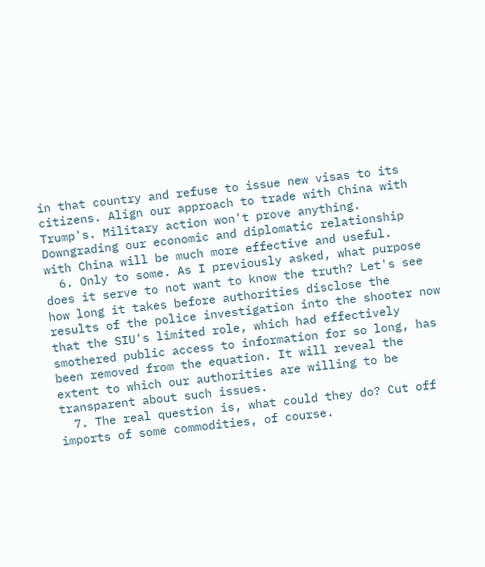in that country and refuse to issue new visas to its citizens. Align our approach to trade with China with Trump's. Military action won't prove anything. Downgrading our economic and diplomatic relationship with China will be much more effective and useful.
  6. Only to some. As I previously asked, what purpose does it serve to not want to know the truth? Let's see how long it takes before authorities disclose the results of the police investigation into the shooter now that the SIU's limited role, which had effectively smothered public access to information for so long, has been removed from the equation. It will reveal the extent to which our authorities are willing to be transparent about such issues.
  7. The real question is, what could they do? Cut off imports of some commodities, of course.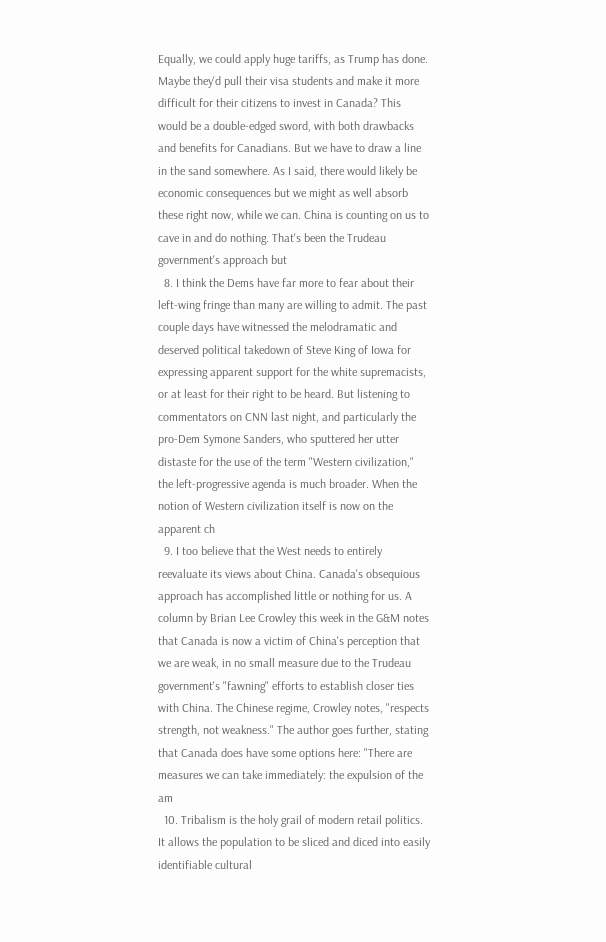Equally, we could apply huge tariffs, as Trump has done. Maybe they'd pull their visa students and make it more difficult for their citizens to invest in Canada? This would be a double-edged sword, with both drawbacks and benefits for Canadians. But we have to draw a line in the sand somewhere. As I said, there would likely be economic consequences but we might as well absorb these right now, while we can. China is counting on us to cave in and do nothing. That's been the Trudeau government's approach but
  8. I think the Dems have far more to fear about their left-wing fringe than many are willing to admit. The past couple days have witnessed the melodramatic and deserved political takedown of Steve King of Iowa for expressing apparent support for the white supremacists, or at least for their right to be heard. But listening to commentators on CNN last night, and particularly the pro-Dem Symone Sanders, who sputtered her utter distaste for the use of the term "Western civilization," the left-progressive agenda is much broader. When the notion of Western civilization itself is now on the apparent ch
  9. I too believe that the West needs to entirely reevaluate its views about China. Canada's obsequious approach has accomplished little or nothing for us. A column by Brian Lee Crowley this week in the G&M notes that Canada is now a victim of China's perception that we are weak, in no small measure due to the Trudeau government's "fawning" efforts to establish closer ties with China. The Chinese regime, Crowley notes, "respects strength, not weakness." The author goes further, stating that Canada does have some options here: "There are measures we can take immediately: the expulsion of the am
  10. Tribalism is the holy grail of modern retail politics. It allows the population to be sliced and diced into easily identifiable cultural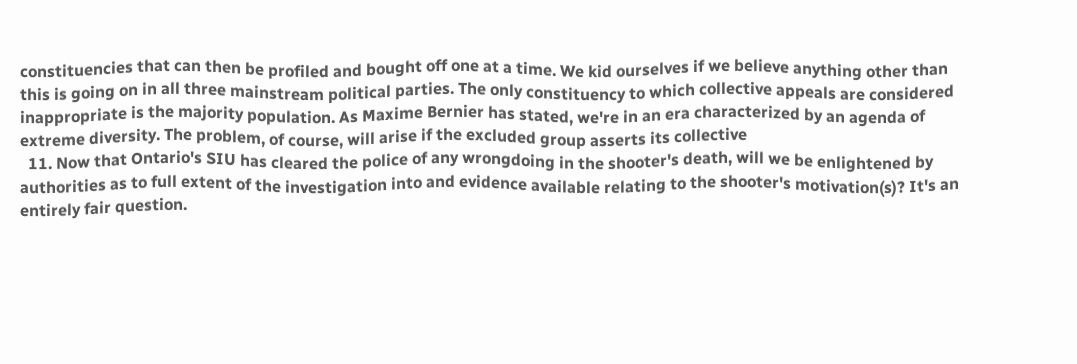constituencies that can then be profiled and bought off one at a time. We kid ourselves if we believe anything other than this is going on in all three mainstream political parties. The only constituency to which collective appeals are considered inappropriate is the majority population. As Maxime Bernier has stated, we're in an era characterized by an agenda of extreme diversity. The problem, of course, will arise if the excluded group asserts its collective
  11. Now that Ontario's SIU has cleared the police of any wrongdoing in the shooter's death, will we be enlightened by authorities as to full extent of the investigation into and evidence available relating to the shooter's motivation(s)? It's an entirely fair question.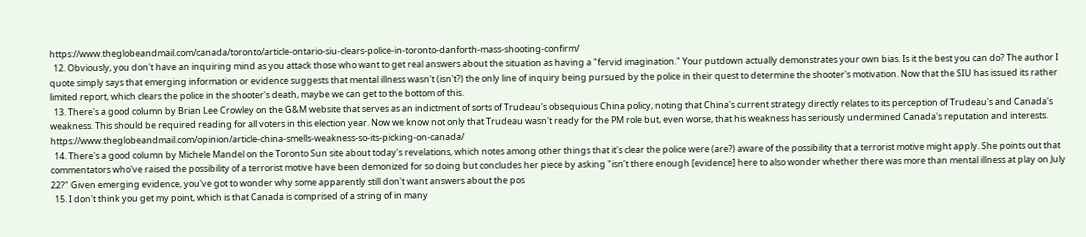https://www.theglobeandmail.com/canada/toronto/article-ontario-siu-clears-police-in-toronto-danforth-mass-shooting-confirm/
  12. Obviously, you don't have an inquiring mind as you attack those who want to get real answers about the situation as having a "fervid imagination." Your putdown actually demonstrates your own bias. Is it the best you can do? The author I quote simply says that emerging information or evidence suggests that mental illness wasn't (isn't?) the only line of inquiry being pursued by the police in their quest to determine the shooter's motivation. Now that the SIU has issued its rather limited report, which clears the police in the shooter's death, maybe we can get to the bottom of this.
  13. There's a good column by Brian Lee Crowley on the G&M website that serves as an indictment of sorts of Trudeau's obsequious China policy, noting that China's current strategy directly relates to its perception of Trudeau's and Canada's weakness. This should be required reading for all voters in this election year. Now we know not only that Trudeau wasn't ready for the PM role but, even worse, that his weakness has seriously undermined Canada's reputation and interests. https://www.theglobeandmail.com/opinion/article-china-smells-weakness-so-its-picking-on-canada/
  14. There's a good column by Michele Mandel on the Toronto Sun site about today's revelations, which notes among other things that it's clear the police were (are?) aware of the possibility that a terrorist motive might apply. She points out that commentators who've raised the possibility of a terrorist motive have been demonized for so doing but concludes her piece by asking "isn’t there enough [evidence] here to also wonder whether there was more than mental illness at play on July 22?" Given emerging evidence, you've got to wonder why some apparently still don't want answers about the pos
  15. I don't think you get my point, which is that Canada is comprised of a string of in many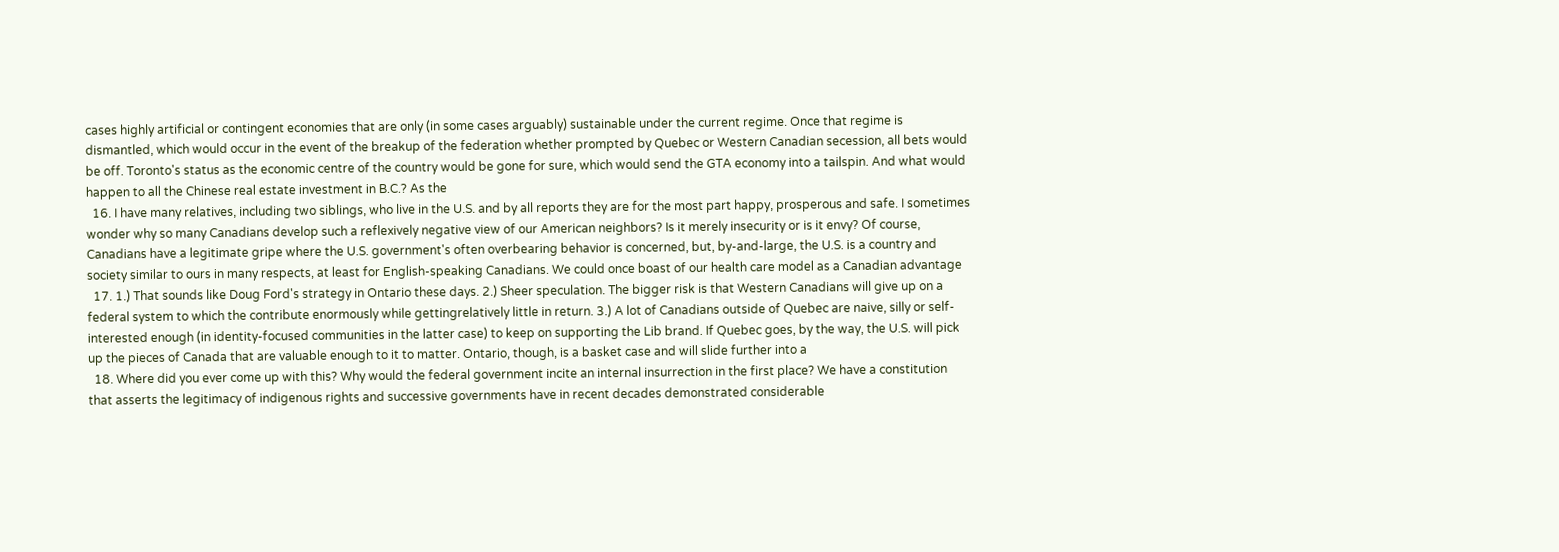cases highly artificial or contingent economies that are only (in some cases arguably) sustainable under the current regime. Once that regime is dismantled, which would occur in the event of the breakup of the federation whether prompted by Quebec or Western Canadian secession, all bets would be off. Toronto's status as the economic centre of the country would be gone for sure, which would send the GTA economy into a tailspin. And what would happen to all the Chinese real estate investment in B.C.? As the
  16. I have many relatives, including two siblings, who live in the U.S. and by all reports they are for the most part happy, prosperous and safe. I sometimes wonder why so many Canadians develop such a reflexively negative view of our American neighbors? Is it merely insecurity or is it envy? Of course, Canadians have a legitimate gripe where the U.S. government's often overbearing behavior is concerned, but, by-and-large, the U.S. is a country and society similar to ours in many respects, at least for English-speaking Canadians. We could once boast of our health care model as a Canadian advantage
  17. 1.) That sounds like Doug Ford's strategy in Ontario these days. 2.) Sheer speculation. The bigger risk is that Western Canadians will give up on a federal system to which the contribute enormously while gettingrelatively little in return. 3.) A lot of Canadians outside of Quebec are naive, silly or self-interested enough (in identity-focused communities in the latter case) to keep on supporting the Lib brand. If Quebec goes, by the way, the U.S. will pick up the pieces of Canada that are valuable enough to it to matter. Ontario, though, is a basket case and will slide further into a
  18. Where did you ever come up with this? Why would the federal government incite an internal insurrection in the first place? We have a constitution that asserts the legitimacy of indigenous rights and successive governments have in recent decades demonstrated considerable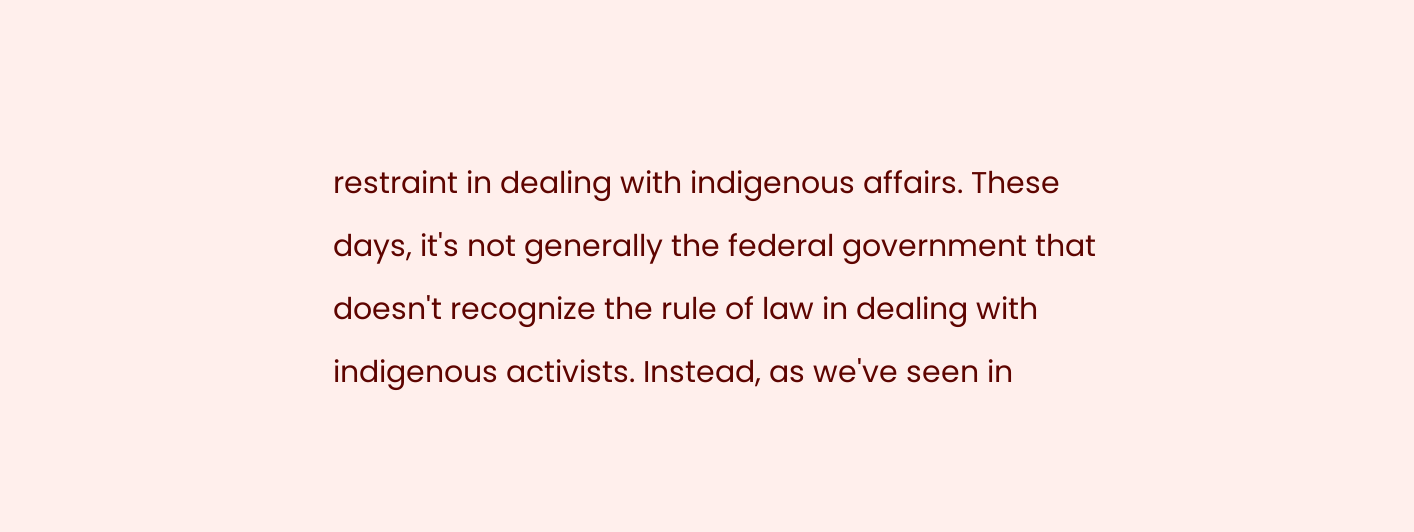restraint in dealing with indigenous affairs. These days, it's not generally the federal government that doesn't recognize the rule of law in dealing with indigenous activists. Instead, as we've seen in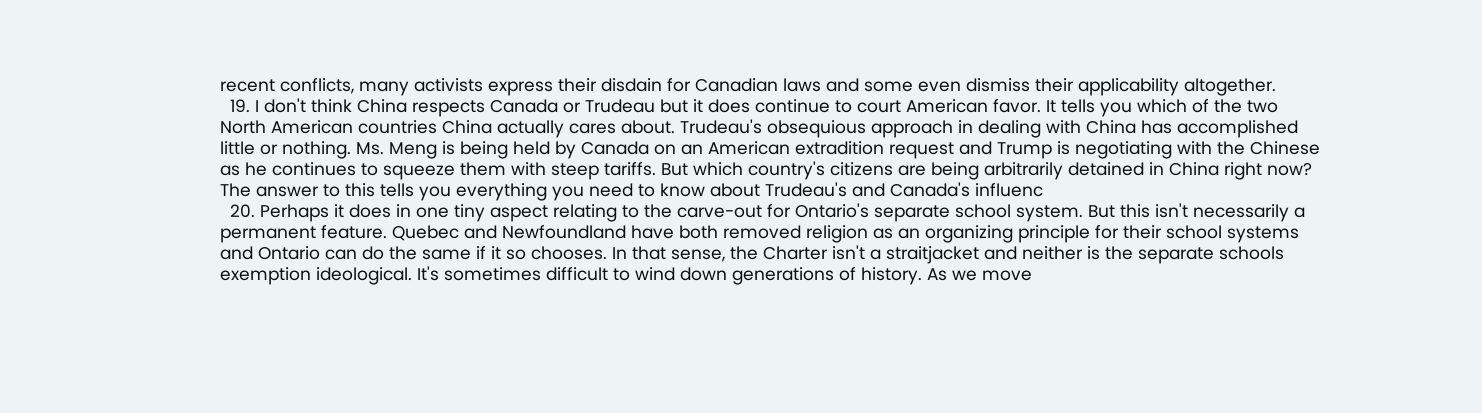recent conflicts, many activists express their disdain for Canadian laws and some even dismiss their applicability altogether.
  19. I don't think China respects Canada or Trudeau but it does continue to court American favor. It tells you which of the two North American countries China actually cares about. Trudeau's obsequious approach in dealing with China has accomplished little or nothing. Ms. Meng is being held by Canada on an American extradition request and Trump is negotiating with the Chinese as he continues to squeeze them with steep tariffs. But which country's citizens are being arbitrarily detained in China right now? The answer to this tells you everything you need to know about Trudeau's and Canada's influenc
  20. Perhaps it does in one tiny aspect relating to the carve-out for Ontario's separate school system. But this isn't necessarily a permanent feature. Quebec and Newfoundland have both removed religion as an organizing principle for their school systems and Ontario can do the same if it so chooses. In that sense, the Charter isn't a straitjacket and neither is the separate schools exemption ideological. It's sometimes difficult to wind down generations of history. As we move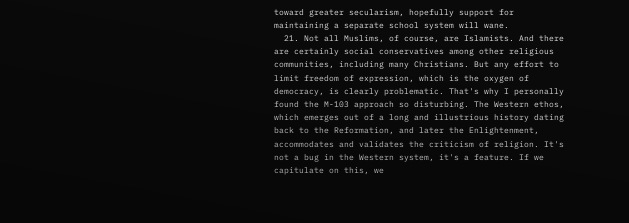toward greater secularism, hopefully support for maintaining a separate school system will wane.
  21. Not all Muslims, of course, are Islamists. And there are certainly social conservatives among other religious communities, including many Christians. But any effort to limit freedom of expression, which is the oxygen of democracy, is clearly problematic. That's why I personally found the M-103 approach so disturbing. The Western ethos, which emerges out of a long and illustrious history dating back to the Reformation, and later the Enlightenment, accommodates and validates the criticism of religion. It's not a bug in the Western system, it's a feature. If we capitulate on this, we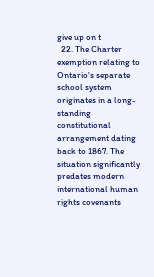give up on t
  22. The Charter exemption relating to Ontario's separate school system originates in a long-standing constitutional arrangement dating back to 1867. The situation significantly predates modern international human rights covenants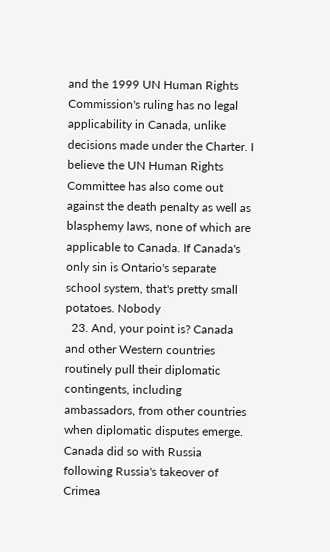and the 1999 UN Human Rights Commission's ruling has no legal applicability in Canada, unlike decisions made under the Charter. I believe the UN Human Rights Committee has also come out against the death penalty as well as blasphemy laws, none of which are applicable to Canada. If Canada's only sin is Ontario's separate school system, that's pretty small potatoes. Nobody
  23. And, your point is? Canada and other Western countries routinely pull their diplomatic contingents, including ambassadors, from other countries when diplomatic disputes emerge. Canada did so with Russia following Russia's takeover of Crimea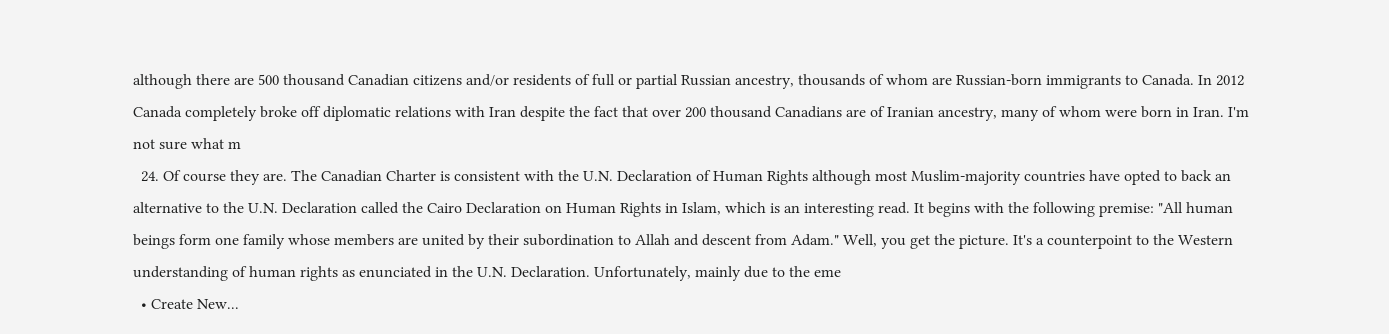although there are 500 thousand Canadian citizens and/or residents of full or partial Russian ancestry, thousands of whom are Russian-born immigrants to Canada. In 2012 Canada completely broke off diplomatic relations with Iran despite the fact that over 200 thousand Canadians are of Iranian ancestry, many of whom were born in Iran. I'm not sure what m
  24. Of course they are. The Canadian Charter is consistent with the U.N. Declaration of Human Rights although most Muslim-majority countries have opted to back an alternative to the U.N. Declaration called the Cairo Declaration on Human Rights in Islam, which is an interesting read. It begins with the following premise: "All human beings form one family whose members are united by their subordination to Allah and descent from Adam." Well, you get the picture. It's a counterpoint to the Western understanding of human rights as enunciated in the U.N. Declaration. Unfortunately, mainly due to the eme
  • Create New...